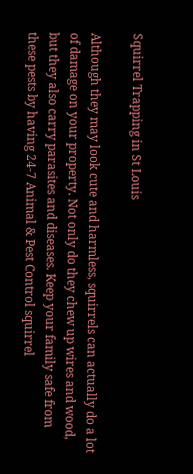Squirrel Trapping in St Louis

Although they may look cute and harmless, squirrels can actually do a lot of damage on your property. Not only do they chew up wires and wood, but they also carry parasites and diseases. Keep your family safe from these pests by having 24-7 Animal & Pest Control squirrel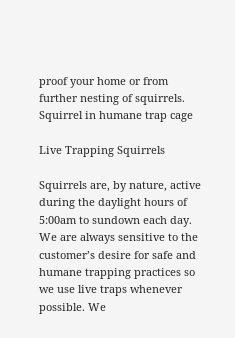proof your home or from further nesting of squirrels.
Squirrel in humane trap cage

Live Trapping Squirrels

Squirrels are, by nature, active during the daylight hours of 5:00am to sundown each day. We are always sensitive to the customer’s desire for safe and humane trapping practices so we use live traps whenever possible. We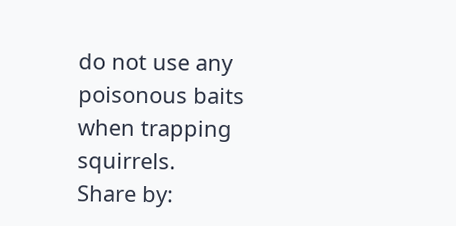do not use any poisonous baits when trapping squirrels.
Share by: